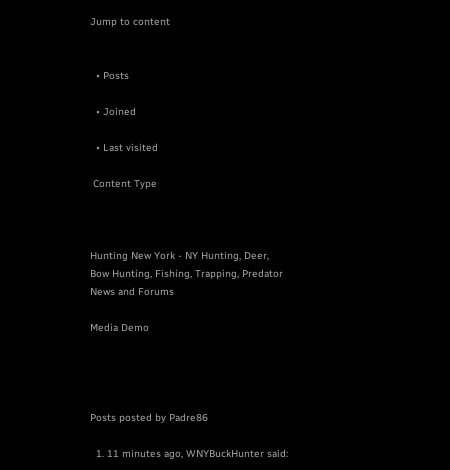Jump to content


  • Posts

  • Joined

  • Last visited

 Content Type



Hunting New York - NY Hunting, Deer, Bow Hunting, Fishing, Trapping, Predator News and Forums

Media Demo




Posts posted by Padre86

  1. 11 minutes ago, WNYBuckHunter said: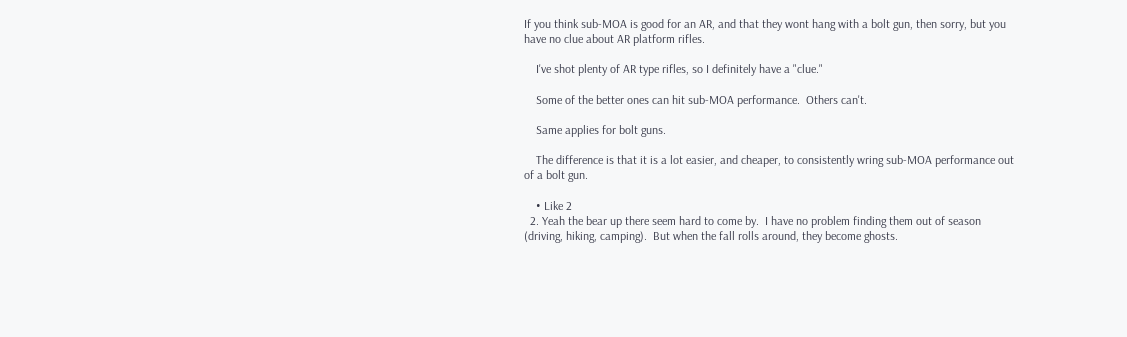If you think sub-MOA is good for an AR, and that they wont hang with a bolt gun, then sorry, but you have no clue about AR platform rifles.

    I've shot plenty of AR type rifles, so I definitely have a "clue."

    Some of the better ones can hit sub-MOA performance.  Others can't.

    Same applies for bolt guns.

    The difference is that it is a lot easier, and cheaper, to consistently wring sub-MOA performance out of a bolt gun.

    • Like 2
  2. Yeah the bear up there seem hard to come by.  I have no problem finding them out of season (driving, hiking, camping).  But when the fall rolls around, they become ghosts.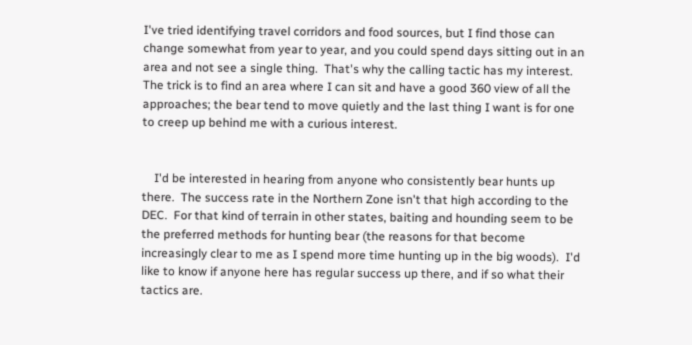I've tried identifying travel corridors and food sources, but I find those can change somewhat from year to year, and you could spend days sitting out in an area and not see a single thing.  That's why the calling tactic has my interest.  The trick is to find an area where I can sit and have a good 360 view of all the approaches; the bear tend to move quietly and the last thing I want is for one to creep up behind me with a curious interest.


    I'd be interested in hearing from anyone who consistently bear hunts up there.  The success rate in the Northern Zone isn't that high according to the DEC.  For that kind of terrain in other states, baiting and hounding seem to be the preferred methods for hunting bear (the reasons for that become increasingly clear to me as I spend more time hunting up in the big woods).  I'd like to know if anyone here has regular success up there, and if so what their tactics are.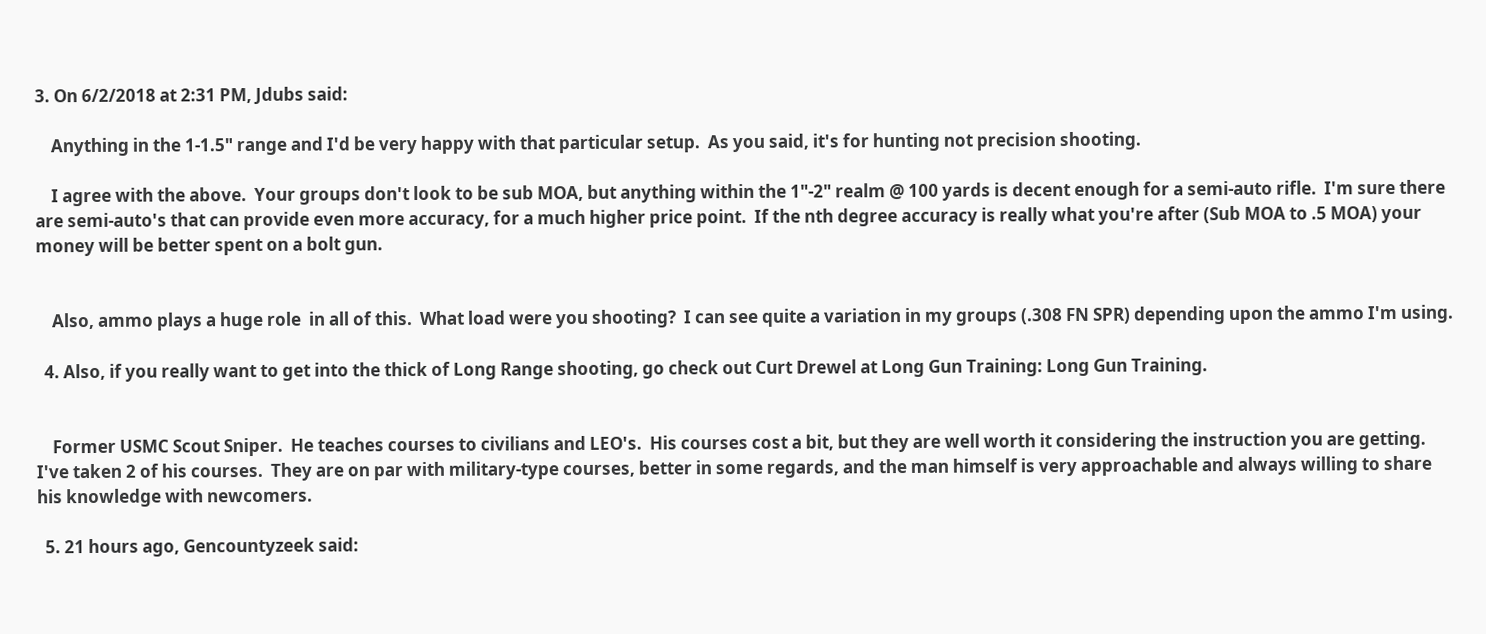3. On 6/2/2018 at 2:31 PM, Jdubs said:

    Anything in the 1-1.5" range and I'd be very happy with that particular setup.  As you said, it's for hunting not precision shooting.

    I agree with the above.  Your groups don't look to be sub MOA, but anything within the 1"-2" realm @ 100 yards is decent enough for a semi-auto rifle.  I'm sure there are semi-auto's that can provide even more accuracy, for a much higher price point.  If the nth degree accuracy is really what you're after (Sub MOA to .5 MOA) your money will be better spent on a bolt gun.


    Also, ammo plays a huge role  in all of this.  What load were you shooting?  I can see quite a variation in my groups (.308 FN SPR) depending upon the ammo I'm using.

  4. Also, if you really want to get into the thick of Long Range shooting, go check out Curt Drewel at Long Gun Training: Long Gun Training.


    Former USMC Scout Sniper.  He teaches courses to civilians and LEO's.  His courses cost a bit, but they are well worth it considering the instruction you are getting.   I've taken 2 of his courses.  They are on par with military-type courses, better in some regards, and the man himself is very approachable and always willing to share his knowledge with newcomers.

  5. 21 hours ago, Gencountyzeek said: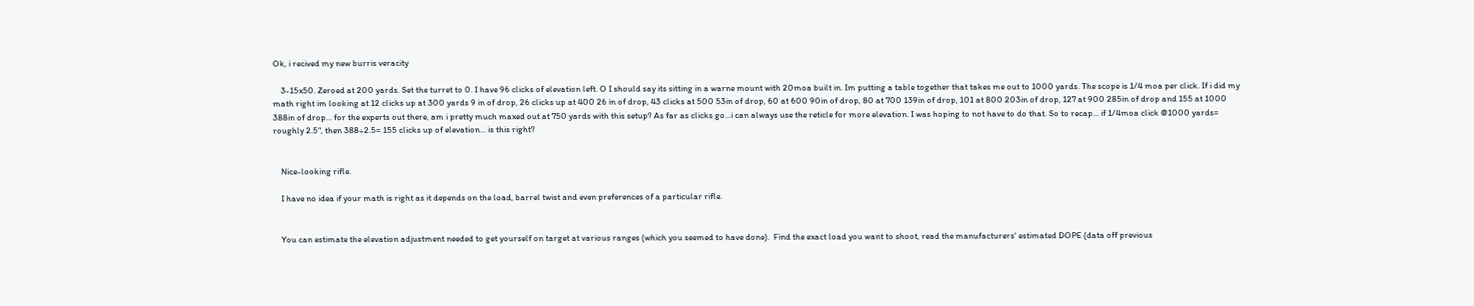Ok, i recived my new burris veracity

    3-15x50. Zeroed at 200 yards. Set the turret to 0. I have 96 clicks of elevation left. O I should say its sitting in a warne mount with 20moa built in. Im putting a table together that takes me out to 1000 yards. The scope is 1/4 moa per click. If i did my math right im looking at 12 clicks up at 300 yards 9 in of drop, 26 clicks up at 400 26 in of drop, 43 clicks at 500 53in of drop, 60 at 600 90in of drop, 80 at 700 139in of drop, 101 at 800 203in of drop, 127 at 900 285in of drop and 155 at 1000 388in of drop... for the experts out there, am i pretty much maxed out at 750 yards with this setup? As far as clicks go...i can always use the reticle for more elevation. I was hoping to not have to do that. So to recap... if 1/4moa click @1000 yards= roughly 2.5", then 388÷2.5= 155 clicks up of elevation... is this right?


    Nice-looking rifle.

    I have no idea if your math is right as it depends on the load, barrel twist and even preferences of a particular rifle.


    You can estimate the elevation adjustment needed to get yourself on target at various ranges (which you seemed to have done).  Find the exact load you want to shoot, read the manufacturers' estimated DOPE (data off previous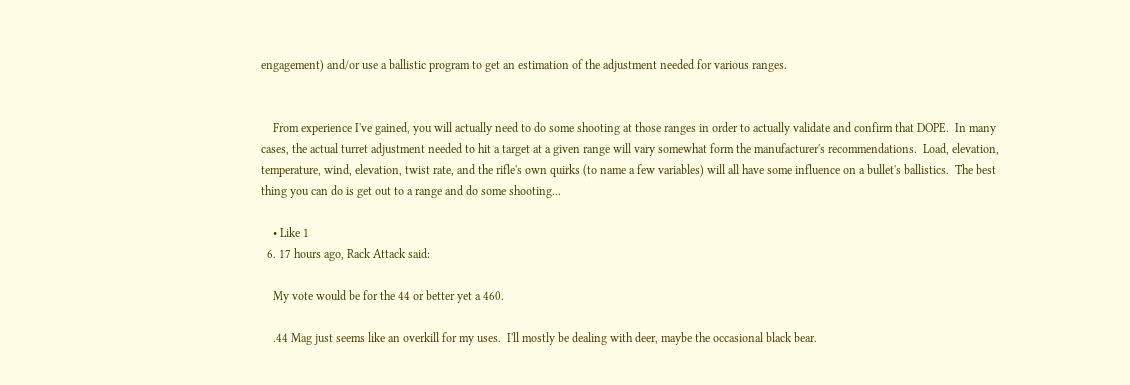engagement) and/or use a ballistic program to get an estimation of the adjustment needed for various ranges.


    From experience I've gained, you will actually need to do some shooting at those ranges in order to actually validate and confirm that DOPE.  In many cases, the actual turret adjustment needed to hit a target at a given range will vary somewhat form the manufacturer's recommendations.  Load, elevation, temperature, wind, elevation, twist rate, and the rifle's own quirks (to name a few variables) will all have some influence on a bullet's ballistics.  The best thing you can do is get out to a range and do some shooting...

    • Like 1
  6. 17 hours ago, Rack Attack said:

    My vote would be for the 44 or better yet a 460.

    .44 Mag just seems like an overkill for my uses.  I'll mostly be dealing with deer, maybe the occasional black bear.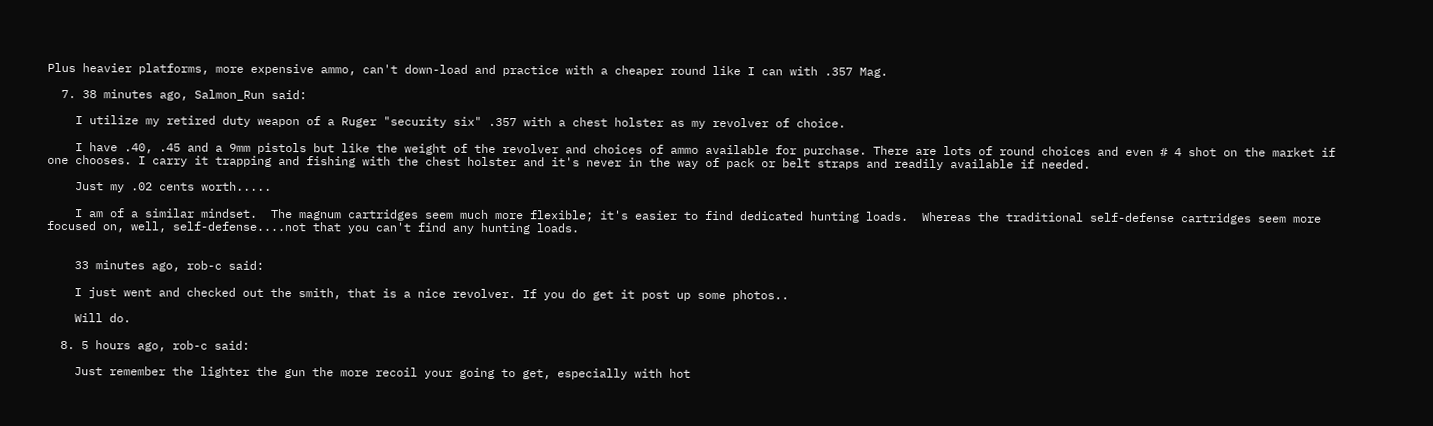Plus heavier platforms, more expensive ammo, can't down-load and practice with a cheaper round like I can with .357 Mag.

  7. 38 minutes ago, Salmon_Run said:

    I utilize my retired duty weapon of a Ruger "security six" .357 with a chest holster as my revolver of choice.

    I have .40, .45 and a 9mm pistols but like the weight of the revolver and choices of ammo available for purchase. There are lots of round choices and even # 4 shot on the market if one chooses. I carry it trapping and fishing with the chest holster and it's never in the way of pack or belt straps and readily available if needed.

    Just my .02 cents worth.....

    I am of a similar mindset.  The magnum cartridges seem much more flexible; it's easier to find dedicated hunting loads.  Whereas the traditional self-defense cartridges seem more focused on, well, self-defense....not that you can't find any hunting loads.


    33 minutes ago, rob-c said:

    I just went and checked out the smith, that is a nice revolver. If you do get it post up some photos..

    Will do.

  8. 5 hours ago, rob-c said:

    Just remember the lighter the gun the more recoil your going to get, especially with hot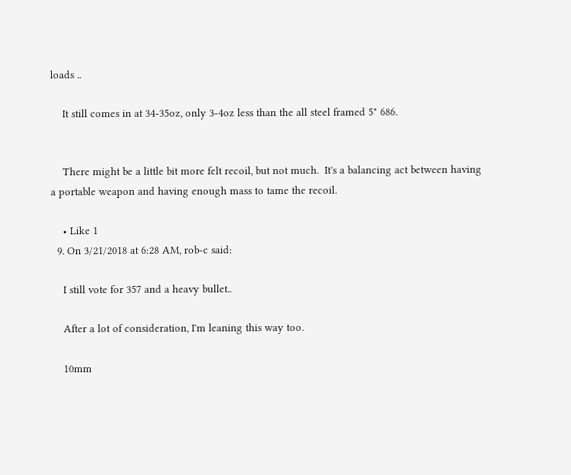loads ..

    It still comes in at 34-35oz, only 3-4oz less than the all steel framed 5" 686.


    There might be a little bit more felt recoil, but not much.  It's a balancing act between having a portable weapon and having enough mass to tame the recoil.

    • Like 1
  9. On 3/21/2018 at 6:28 AM, rob-c said:

    I still vote for 357 and a heavy bullet..

    After a lot of consideration, I'm leaning this way too.

    10mm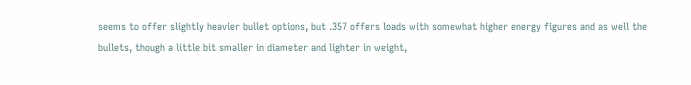seems to offer slightly heavier bullet options, but .357 offers loads with somewhat higher energy figures and as well the bullets, though a little bit smaller in diameter and lighter in weight,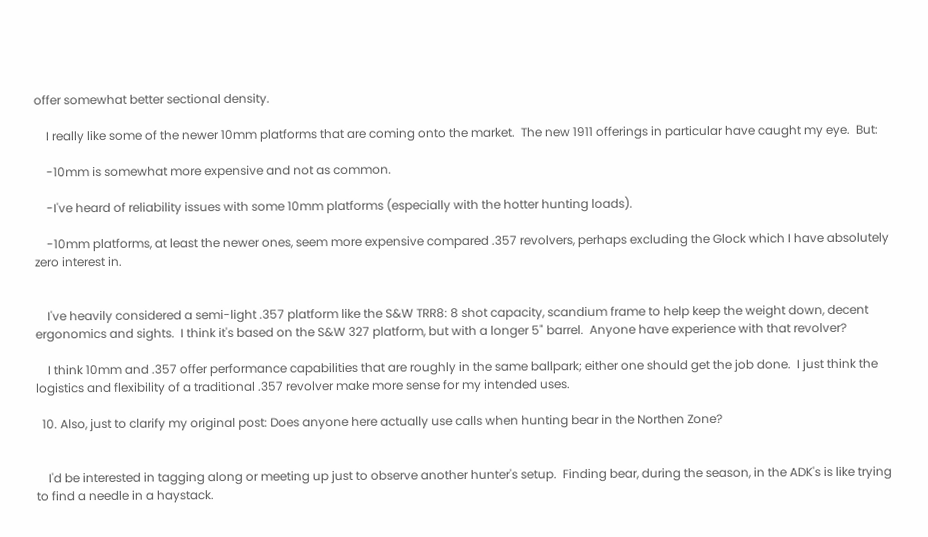offer somewhat better sectional density.

    I really like some of the newer 10mm platforms that are coming onto the market.  The new 1911 offerings in particular have caught my eye.  But:

    -10mm is somewhat more expensive and not as common.

    -I've heard of reliability issues with some 10mm platforms (especially with the hotter hunting loads).

    -10mm platforms, at least the newer ones, seem more expensive compared .357 revolvers, perhaps excluding the Glock which I have absolutely zero interest in.


    I've heavily considered a semi-light .357 platform like the S&W TRR8: 8 shot capacity, scandium frame to help keep the weight down, decent ergonomics and sights.  I think it's based on the S&W 327 platform, but with a longer 5" barrel.  Anyone have experience with that revolver?

    I think 10mm and .357 offer performance capabilities that are roughly in the same ballpark; either one should get the job done.  I just think the logistics and flexibility of a traditional .357 revolver make more sense for my intended uses.

  10. Also, just to clarify my original post: Does anyone here actually use calls when hunting bear in the Northen Zone?


    I'd be interested in tagging along or meeting up just to observe another hunter's setup.  Finding bear, during the season, in the ADK's is like trying to find a needle in a haystack.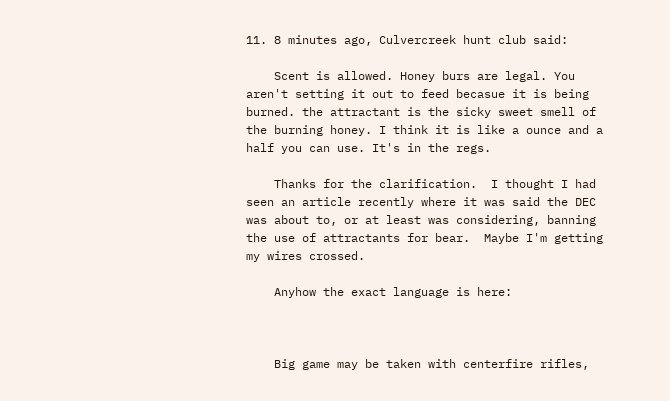11. 8 minutes ago, Culvercreek hunt club said:

    Scent is allowed. Honey burs are legal. You aren't setting it out to feed becasue it is being burned. the attractant is the sicky sweet smell of the burning honey. I think it is like a ounce and a half you can use. It's in the regs.

    Thanks for the clarification.  I thought I had seen an article recently where it was said the DEC was about to, or at least was considering, banning the use of attractants for bear.  Maybe I'm getting my wires crossed.

    Anyhow the exact language is here:



    Big game may be taken with centerfire rifles,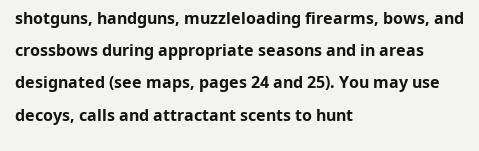shotguns, handguns, muzzleloading firearms, bows, and crossbows during appropriate seasons and in areas designated (see maps, pages 24 and 25). You may use decoys, calls and attractant scents to hunt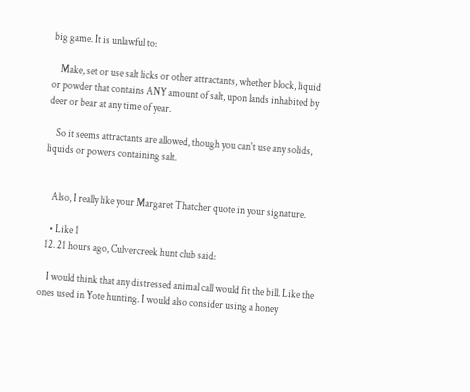big game. It is unlawful to:

    Make, set or use salt licks or other attractants, whether block, liquid or powder that contains ANY amount of salt, upon lands inhabited by deer or bear at any time of year.

    So it seems attractants are allowed, though you can't use any solids, liquids or powers containing salt.


    Also, I really like your Margaret Thatcher quote in your signature.

    • Like 1
  12. 21 hours ago, Culvercreek hunt club said:

    I would think that any distressed animal call would fit the bill. Like the ones used in Yote hunting. I would also consider using a honey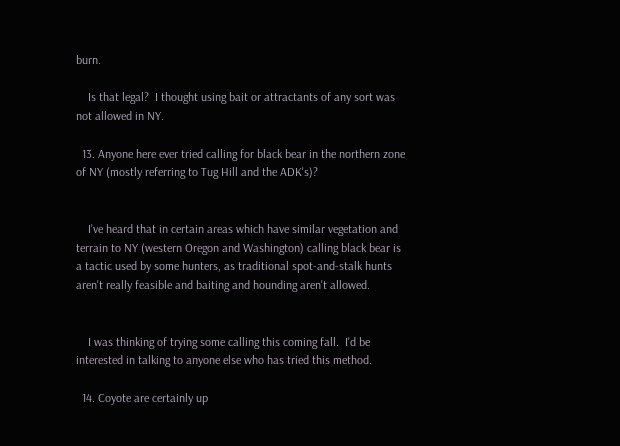burn.

    Is that legal?  I thought using bait or attractants of any sort was not allowed in NY.

  13. Anyone here ever tried calling for black bear in the northern zone of NY (mostly referring to Tug Hill and the ADK's)?


    I've heard that in certain areas which have similar vegetation and terrain to NY (western Oregon and Washington) calling black bear is a tactic used by some hunters, as traditional spot-and-stalk hunts aren't really feasible and baiting and hounding aren't allowed.


    I was thinking of trying some calling this coming fall.  I'd be interested in talking to anyone else who has tried this method.

  14. Coyote are certainly up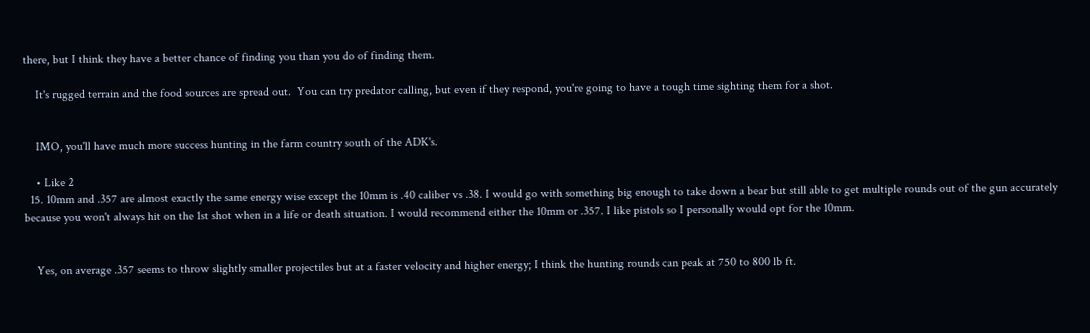there, but I think they have a better chance of finding you than you do of finding them.

    It's rugged terrain and the food sources are spread out.  You can try predator calling, but even if they respond, you're going to have a tough time sighting them for a shot.


    IMO, you'll have much more success hunting in the farm country south of the ADK's.

    • Like 2
  15. 10mm and .357 are almost exactly the same energy wise except the 10mm is .40 caliber vs .38. I would go with something big enough to take down a bear but still able to get multiple rounds out of the gun accurately because you won't always hit on the 1st shot when in a life or death situation. I would recommend either the 10mm or .357. I like pistols so I personally would opt for the 10mm.


    Yes, on average .357 seems to throw slightly smaller projectiles but at a faster velocity and higher energy; I think the hunting rounds can peak at 750 to 800 lb ft.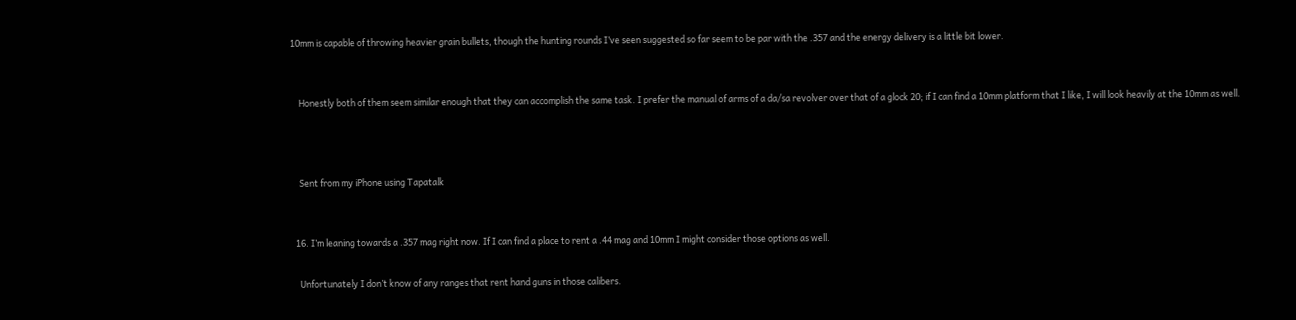10mm is capable of throwing heavier grain bullets, though the hunting rounds I’ve seen suggested so far seem to be par with the .357 and the energy delivery is a little bit lower.


    Honestly both of them seem similar enough that they can accomplish the same task. I prefer the manual of arms of a da/sa revolver over that of a glock 20; if I can find a 10mm platform that I like, I will look heavily at the 10mm as well.



    Sent from my iPhone using Tapatalk


  16. I’m leaning towards a .357 mag right now. If I can find a place to rent a .44 mag and 10mm I might consider those options as well.

    Unfortunately I don’t know of any ranges that rent hand guns in those calibers.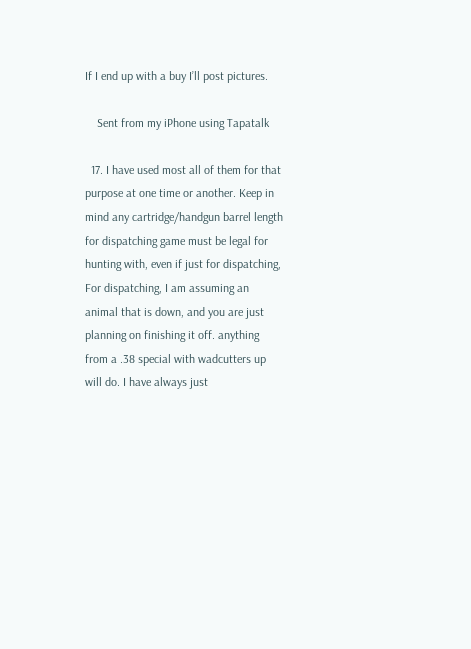If I end up with a buy I’ll post pictures.

    Sent from my iPhone using Tapatalk

  17. I have used most all of them for that purpose at one time or another. Keep in mind any cartridge/handgun barrel length for dispatching game must be legal for hunting with, even if just for dispatching,  For dispatching, I am assuming an animal that is down, and you are just planning on finishing it off. anything from a .38 special with wadcutters up will do. I have always just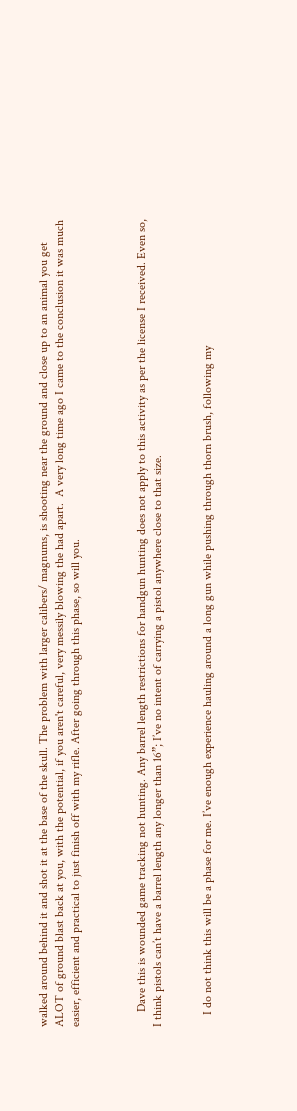walked around behind it and shot it at the base of the skull. The problem with larger calibers/ magnums, is shooting near the ground and close up to an animal you get ALOT of ground blast back at you, with the potential, if you aren't careful, very messily blowing the had apart.  A very long time ago I came to the conclusion it was much easier, efficient and practical to just finish off with my rifle. After going through this phase, so will you.



     Dave this is wounded game tracking not hunting. Any barrel length restrictions for handgun hunting does not apply to this activity as per the license I received. Even so, I think pistols can’t have a barrel length any longer than 16”; I’ve no intent of carrying a pistol anywhere close to that size.


    I do not think this will be a phase for me. I’ve enough experience hauling around a long gun while pushing through thorn brush, following my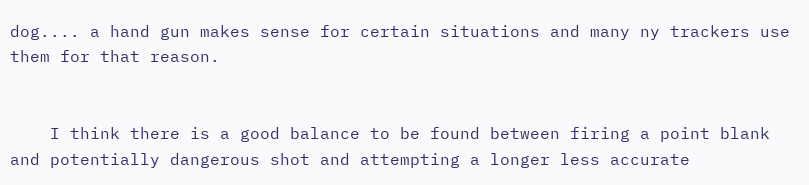dog.... a hand gun makes sense for certain situations and many ny trackers use them for that reason.


    I think there is a good balance to be found between firing a point blank and potentially dangerous shot and attempting a longer less accurate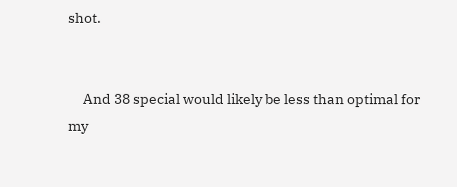shot.


     And 38 special would likely be less than optimal for my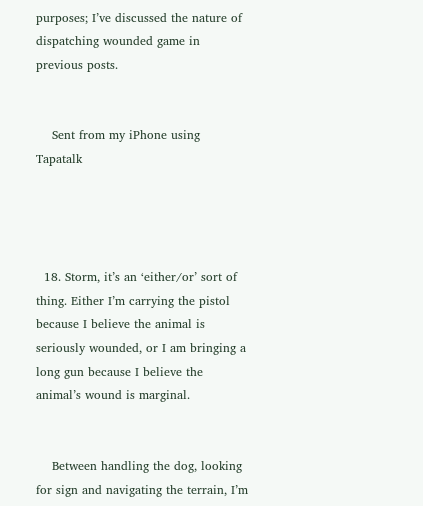purposes; I’ve discussed the nature of dispatching wounded game in previous posts.


    Sent from my iPhone using Tapatalk




  18. Storm, it’s an ‘either/or’ sort of thing. Either I’m carrying the pistol because I believe the animal is seriously wounded, or I am bringing a long gun because I believe the animal’s wound is marginal.


    Between handling the dog, looking for sign and navigating the terrain, I’m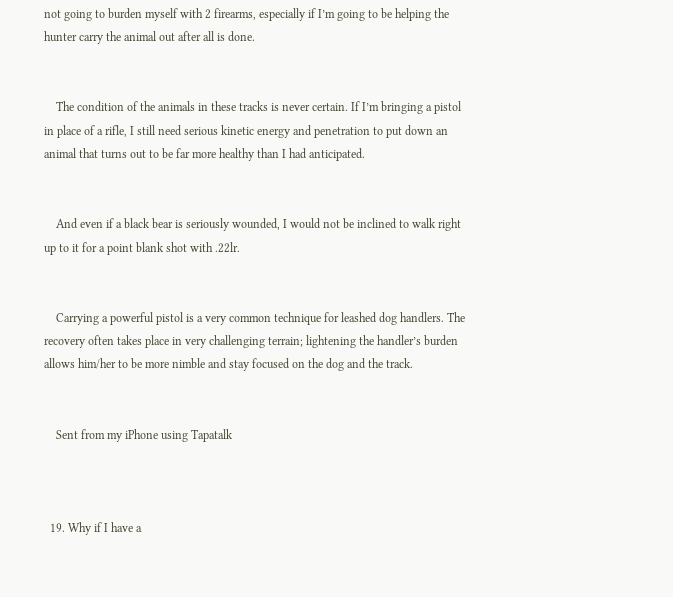not going to burden myself with 2 firearms, especially if I’m going to be helping the hunter carry the animal out after all is done.


    The condition of the animals in these tracks is never certain. If I’m bringing a pistol in place of a rifle, I still need serious kinetic energy and penetration to put down an animal that turns out to be far more healthy than I had anticipated.


    And even if a black bear is seriously wounded, I would not be inclined to walk right up to it for a point blank shot with .22lr.


    Carrying a powerful pistol is a very common technique for leashed dog handlers. The recovery often takes place in very challenging terrain; lightening the handler’s burden allows him/her to be more nimble and stay focused on the dog and the track.


    Sent from my iPhone using Tapatalk



  19. Why if I have a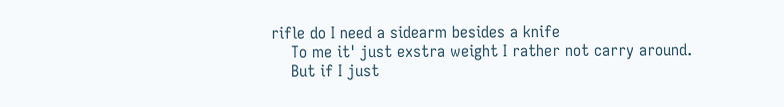rifle do I need a sidearm besides a knife
    To me it' just exstra weight I rather not carry around.
    But if I just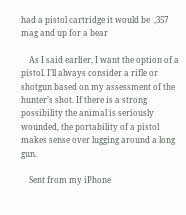had a pistol cartridge it would be  ,357 mag and up for a bear

    As I said earlier, I want the option of a pistol. I’ll always consider a rifle or shotgun based on my assessment of the hunter’s shot. If there is a strong possibility the animal is seriously wounded, the portability of a pistol makes sense over lugging around a long gun.

    Sent from my iPhone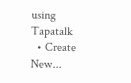using Tapatalk
  • Create New...